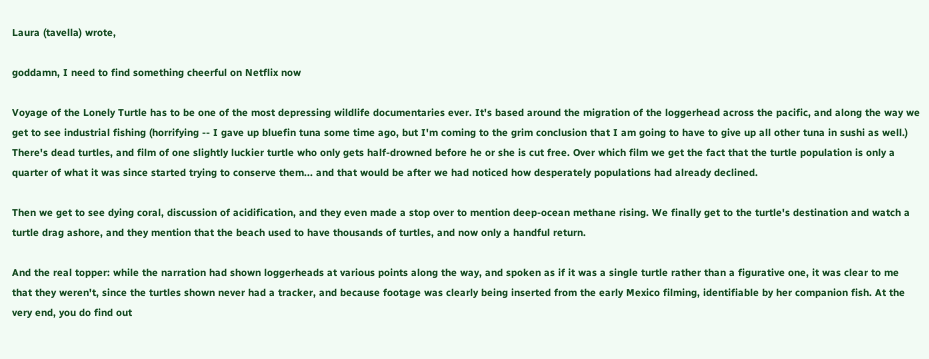Laura (tavella) wrote,

goddamn, I need to find something cheerful on Netflix now

Voyage of the Lonely Turtle has to be one of the most depressing wildlife documentaries ever. It's based around the migration of the loggerhead across the pacific, and along the way we get to see industrial fishing (horrifying -- I gave up bluefin tuna some time ago, but I'm coming to the grim conclusion that I am going to have to give up all other tuna in sushi as well.) There's dead turtles, and film of one slightly luckier turtle who only gets half-drowned before he or she is cut free. Over which film we get the fact that the turtle population is only a quarter of what it was since started trying to conserve them... and that would be after we had noticed how desperately populations had already declined.

Then we get to see dying coral, discussion of acidification, and they even made a stop over to mention deep-ocean methane rising. We finally get to the turtle's destination and watch a turtle drag ashore, and they mention that the beach used to have thousands of turtles, and now only a handful return.

And the real topper: while the narration had shown loggerheads at various points along the way, and spoken as if it was a single turtle rather than a figurative one, it was clear to me that they weren't, since the turtles shown never had a tracker, and because footage was clearly being inserted from the early Mexico filming, identifiable by her companion fish. At the very end, you do find out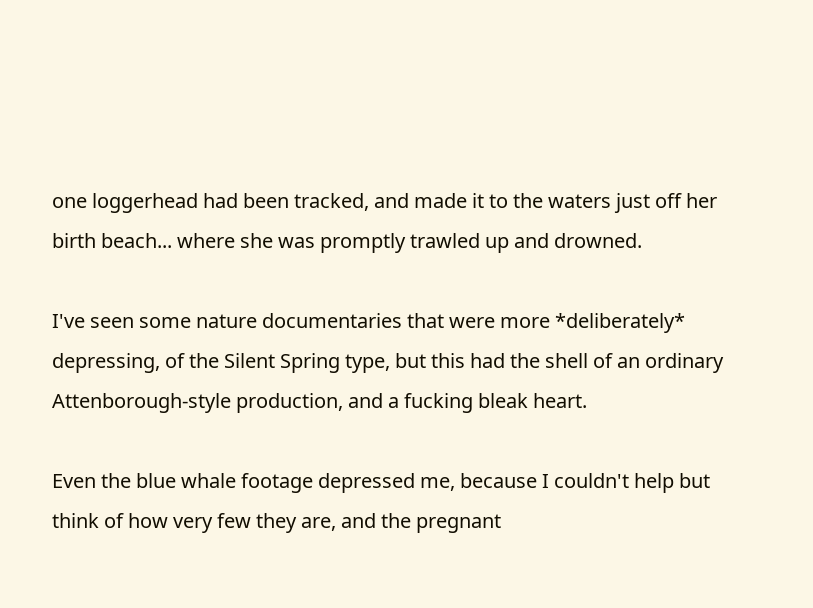one loggerhead had been tracked, and made it to the waters just off her birth beach... where she was promptly trawled up and drowned.

I've seen some nature documentaries that were more *deliberately* depressing, of the Silent Spring type, but this had the shell of an ordinary Attenborough-style production, and a fucking bleak heart.

Even the blue whale footage depressed me, because I couldn't help but think of how very few they are, and the pregnant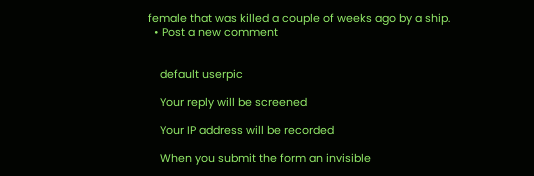female that was killed a couple of weeks ago by a ship.
  • Post a new comment


    default userpic

    Your reply will be screened

    Your IP address will be recorded

    When you submit the form an invisible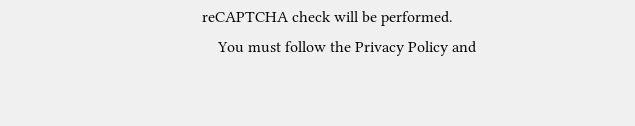reCAPTCHA check will be performed.
    You must follow the Privacy Policy and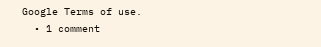Google Terms of use.
  • 1 comment